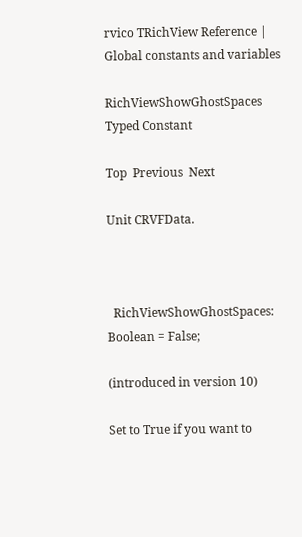rvico TRichView Reference | Global constants and variables

RichViewShowGhostSpaces Typed Constant

Top  Previous  Next

Unit CRVFData.



  RichViewShowGhostSpaces: Boolean = False;

(introduced in version 10)

Set to True if you want to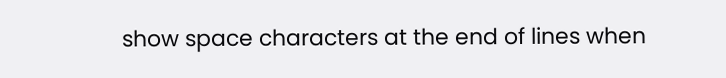show space characters at the end of lines when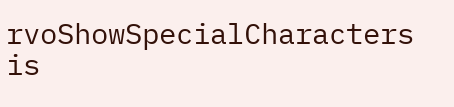rvoShowSpecialCharacters is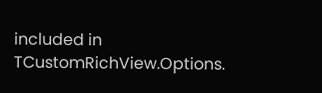included in TCustomRichView.Options.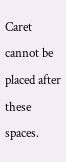Caret cannot be placed after these spaces.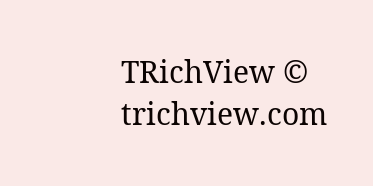TRichView © trichview.com